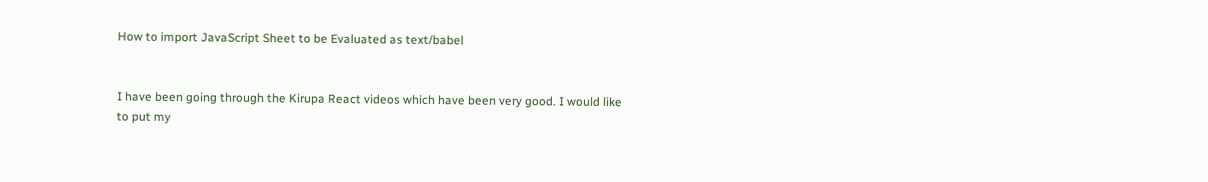How to import JavaScript Sheet to be Evaluated as text/babel


I have been going through the Kirupa React videos which have been very good. I would like to put my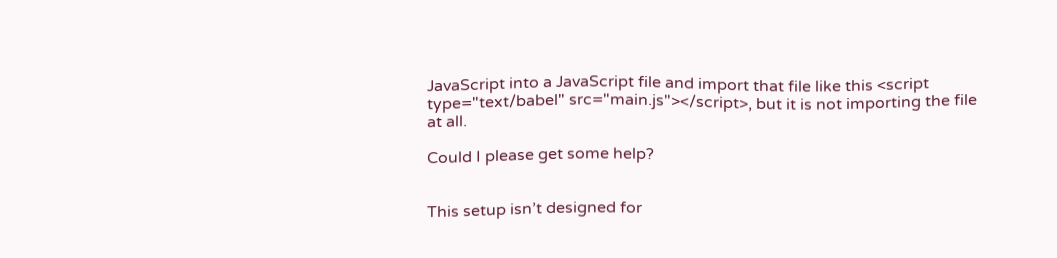JavaScript into a JavaScript file and import that file like this <script type="text/babel" src="main.js"></script>, but it is not importing the file at all.

Could I please get some help?


This setup isn’t designed for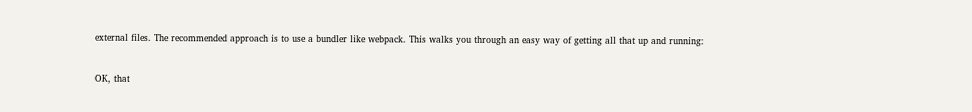external files. The recommended approach is to use a bundler like webpack. This walks you through an easy way of getting all that up and running:


OK, that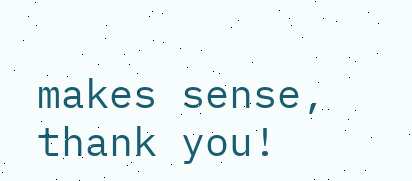makes sense, thank you!